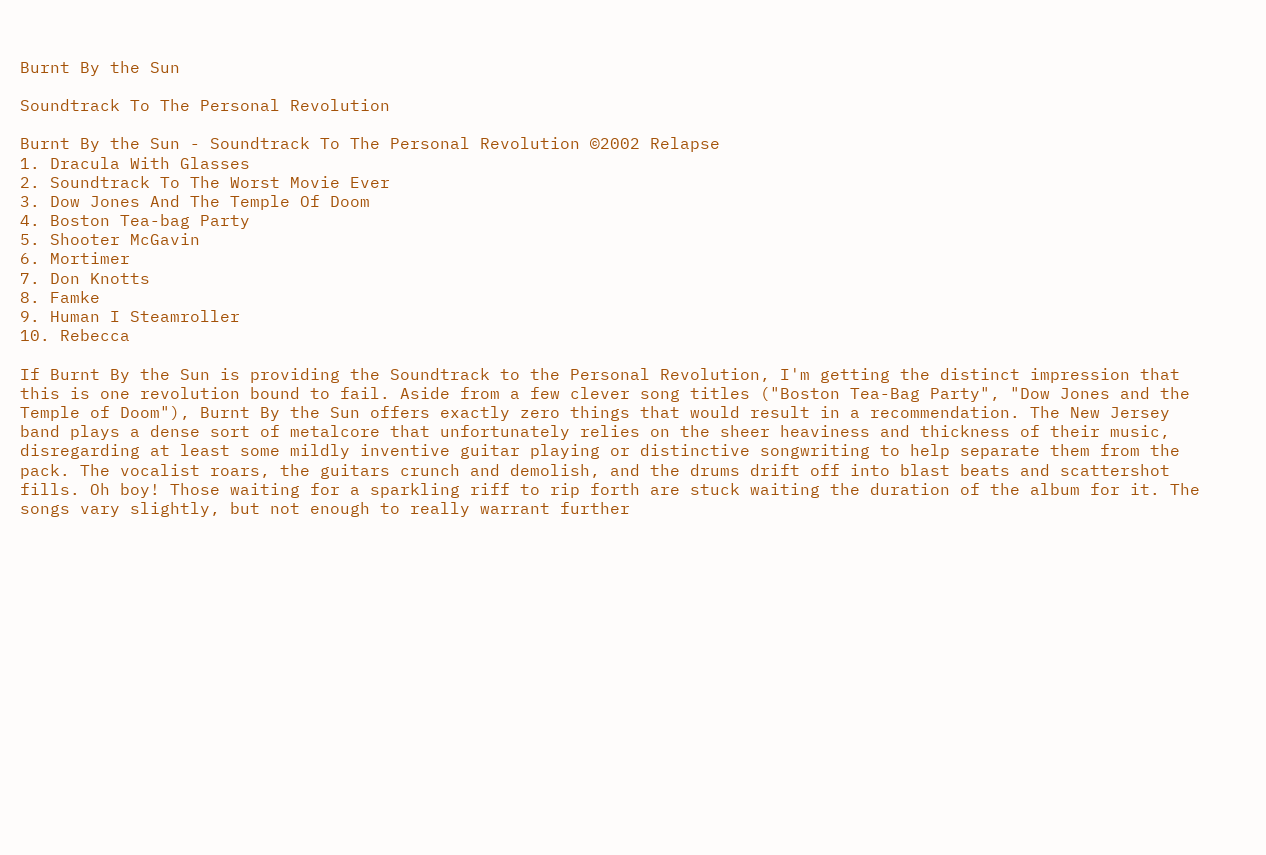Burnt By the Sun

Soundtrack To The Personal Revolution

Burnt By the Sun - Soundtrack To The Personal Revolution ©2002 Relapse
1. Dracula With Glasses
2. Soundtrack To The Worst Movie Ever
3. Dow Jones And The Temple Of Doom
4. Boston Tea-bag Party
5. Shooter McGavin
6. Mortimer
7. Don Knotts
8. Famke
9. Human I Steamroller
10. Rebecca

If Burnt By the Sun is providing the Soundtrack to the Personal Revolution, I'm getting the distinct impression that this is one revolution bound to fail. Aside from a few clever song titles ("Boston Tea-Bag Party", "Dow Jones and the Temple of Doom"), Burnt By the Sun offers exactly zero things that would result in a recommendation. The New Jersey band plays a dense sort of metalcore that unfortunately relies on the sheer heaviness and thickness of their music, disregarding at least some mildly inventive guitar playing or distinctive songwriting to help separate them from the pack. The vocalist roars, the guitars crunch and demolish, and the drums drift off into blast beats and scattershot fills. Oh boy! Those waiting for a sparkling riff to rip forth are stuck waiting the duration of the album for it. The songs vary slightly, but not enough to really warrant further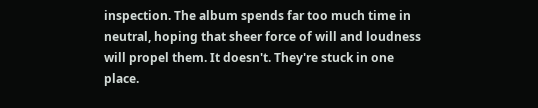inspection. The album spends far too much time in neutral, hoping that sheer force of will and loudness will propel them. It doesn't. They're stuck in one place.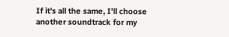If it's all the same, I'll choose another soundtrack for my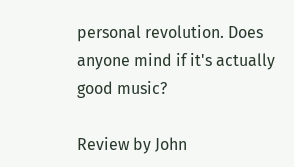personal revolution. Does anyone mind if it's actually good music?

Review by John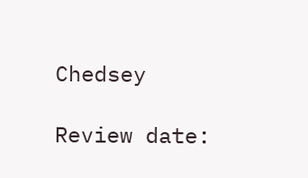Chedsey

Review date: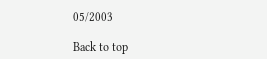05/2003

Back to top